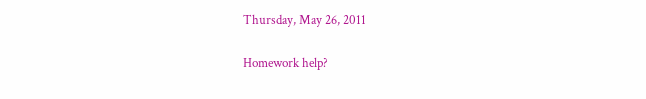Thursday, May 26, 2011

Homework help?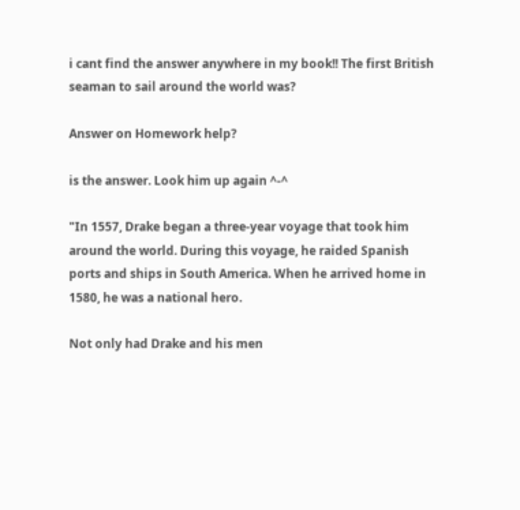i cant find the answer anywhere in my book!! The first British seaman to sail around the world was?

Answer on Homework help?

is the answer. Look him up again ^-^

"In 1557, Drake began a three-year voyage that took him around the world. During this voyage, he raided Spanish ports and ships in South America. When he arrived home in 1580, he was a national hero.

Not only had Drake and his men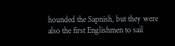hounded the Sapnish, but they were also the first Englishmen to sail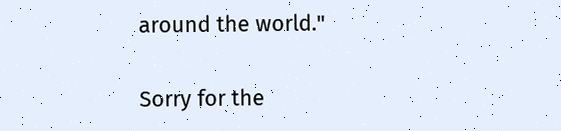around the world."

Sorry for the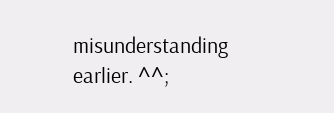misunderstanding earlier. ^^;